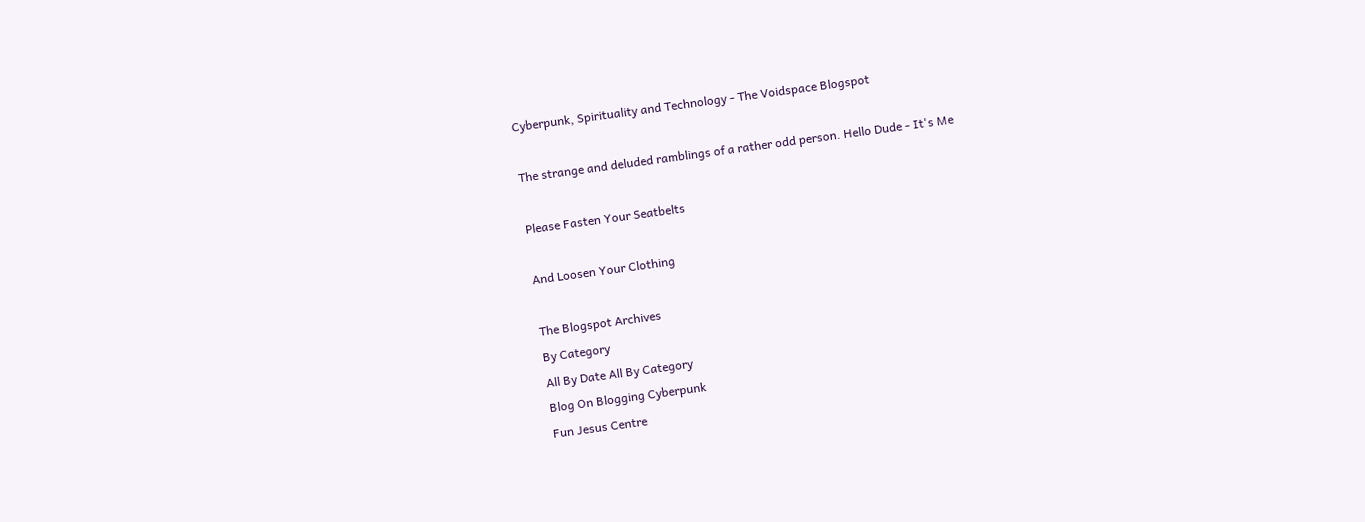Cyberpunk, Spirituality and Technology - The Voidspace Blogspot

The strange and deluded ramblings of a rather odd person. Hello Dude - It's Me

Please Fasten Your Seatbelts

And Loosen Your Clothing

The Blogspot Archives
By Category
All By Date All By Category
Blog On Blogging Cyberpunk
Fun Jesus Centre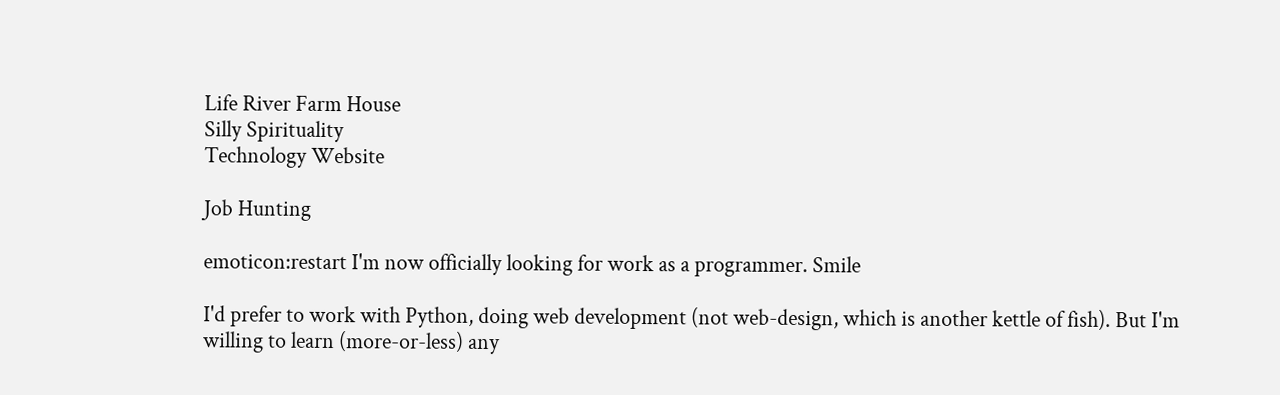Life River Farm House
Silly Spirituality
Technology Website

Job Hunting

emoticon:restart I'm now officially looking for work as a programmer. Smile

I'd prefer to work with Python, doing web development (not web-design, which is another kettle of fish). But I'm willing to learn (more-or-less) any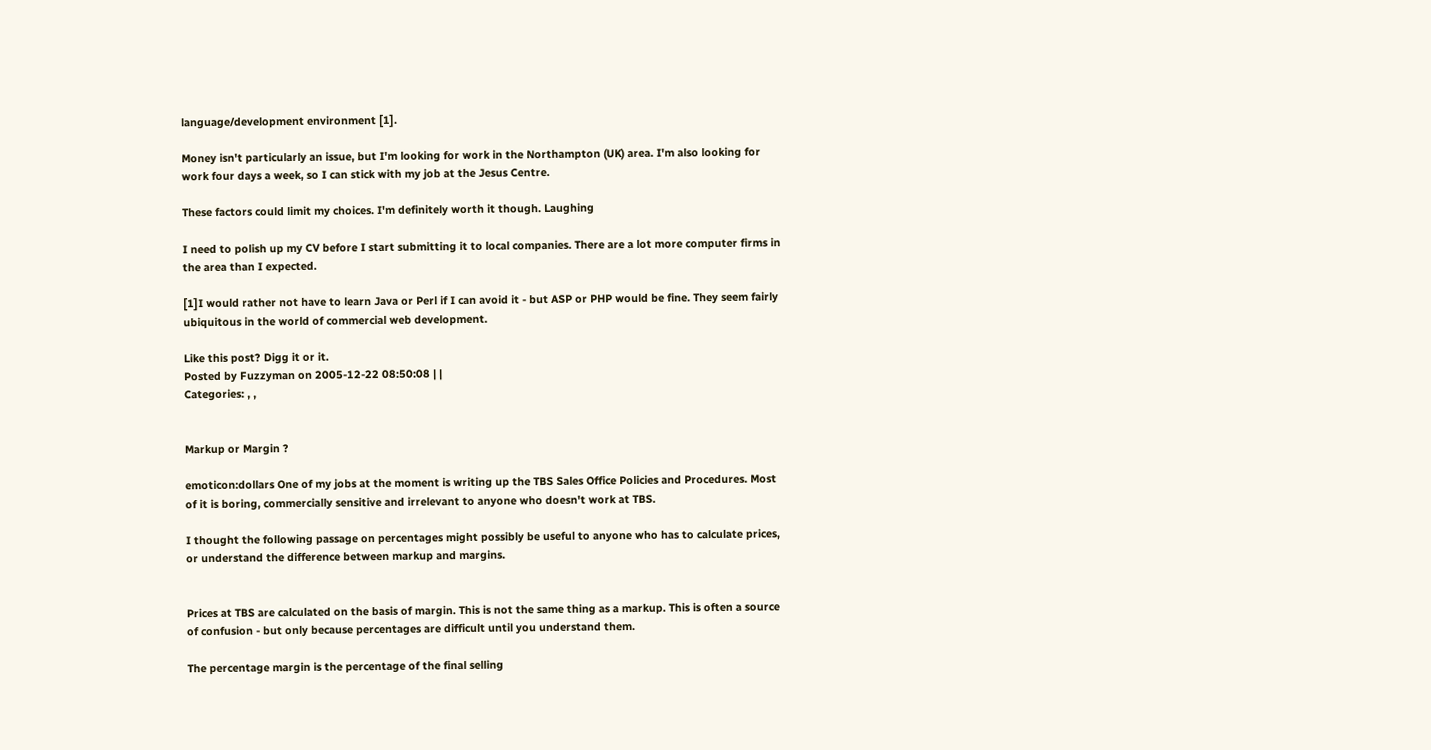language/development environment [1].

Money isn't particularly an issue, but I'm looking for work in the Northampton (UK) area. I'm also looking for work four days a week, so I can stick with my job at the Jesus Centre.

These factors could limit my choices. I'm definitely worth it though. Laughing

I need to polish up my CV before I start submitting it to local companies. There are a lot more computer firms in the area than I expected.

[1]I would rather not have to learn Java or Perl if I can avoid it - but ASP or PHP would be fine. They seem fairly ubiquitous in the world of commercial web development.

Like this post? Digg it or it.
Posted by Fuzzyman on 2005-12-22 08:50:08 | |
Categories: , ,


Markup or Margin ?

emoticon:dollars One of my jobs at the moment is writing up the TBS Sales Office Policies and Procedures. Most of it is boring, commercially sensitive and irrelevant to anyone who doesn't work at TBS.

I thought the following passage on percentages might possibly be useful to anyone who has to calculate prices, or understand the difference between markup and margins.


Prices at TBS are calculated on the basis of margin. This is not the same thing as a markup. This is often a source of confusion - but only because percentages are difficult until you understand them.

The percentage margin is the percentage of the final selling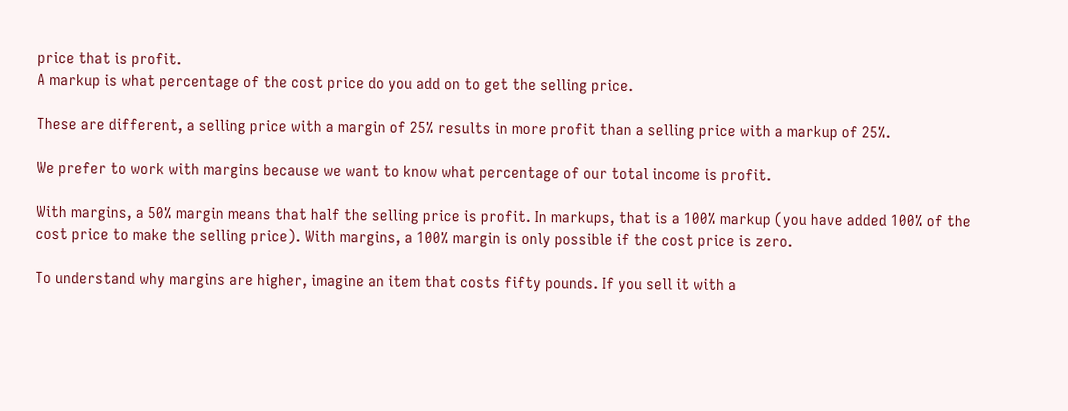price that is profit.
A markup is what percentage of the cost price do you add on to get the selling price.

These are different, a selling price with a margin of 25% results in more profit than a selling price with a markup of 25%.

We prefer to work with margins because we want to know what percentage of our total income is profit.

With margins, a 50% margin means that half the selling price is profit. In markups, that is a 100% markup (you have added 100% of the cost price to make the selling price). With margins, a 100% margin is only possible if the cost price is zero.

To understand why margins are higher, imagine an item that costs fifty pounds. If you sell it with a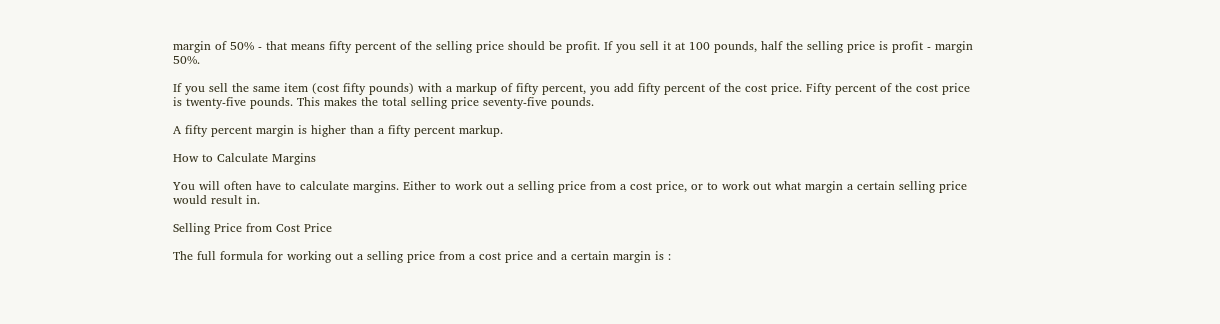margin of 50% - that means fifty percent of the selling price should be profit. If you sell it at 100 pounds, half the selling price is profit - margin 50%.

If you sell the same item (cost fifty pounds) with a markup of fifty percent, you add fifty percent of the cost price. Fifty percent of the cost price is twenty-five pounds. This makes the total selling price seventy-five pounds.

A fifty percent margin is higher than a fifty percent markup.

How to Calculate Margins

You will often have to calculate margins. Either to work out a selling price from a cost price, or to work out what margin a certain selling price would result in.

Selling Price from Cost Price

The full formula for working out a selling price from a cost price and a certain margin is :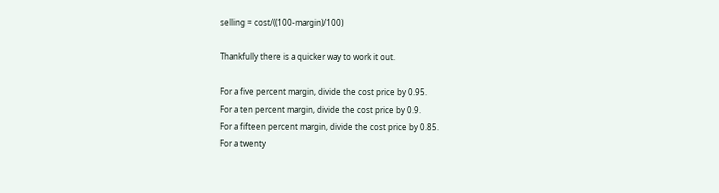selling = cost/((100-margin)/100)

Thankfully there is a quicker way to work it out.

For a five percent margin, divide the cost price by 0.95.
For a ten percent margin, divide the cost price by 0.9.
For a fifteen percent margin, divide the cost price by 0.85.
For a twenty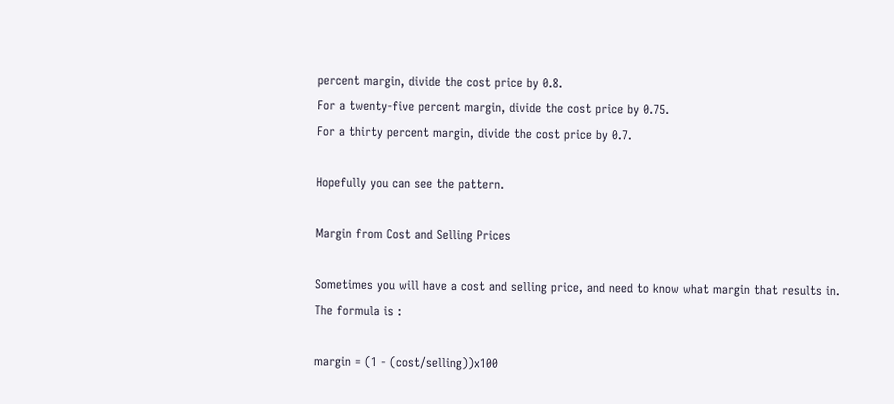percent margin, divide the cost price by 0.8.
For a twenty-five percent margin, divide the cost price by 0.75.
For a thirty percent margin, divide the cost price by 0.7.

Hopefully you can see the pattern.

Margin from Cost and Selling Prices

Sometimes you will have a cost and selling price, and need to know what margin that results in. The formula is :

margin = (1 - (cost/selling))x100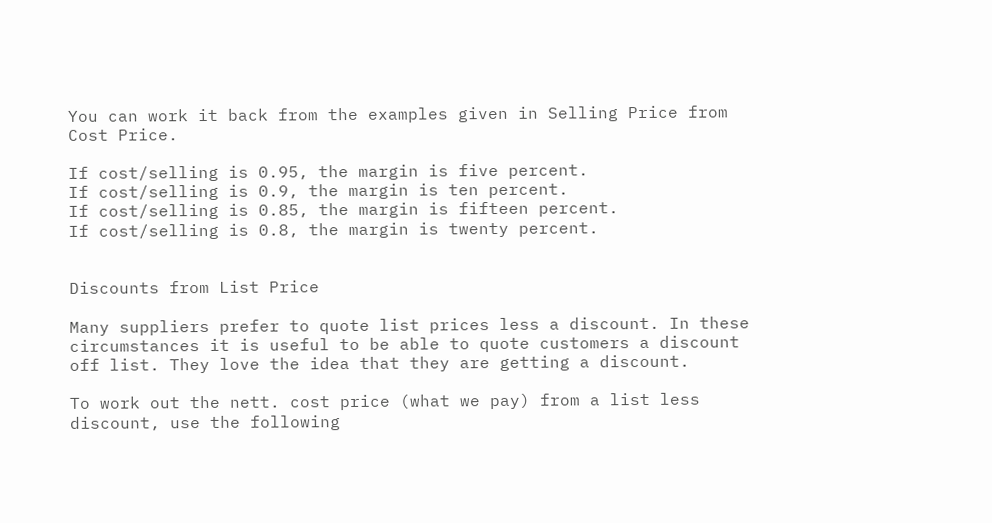You can work it back from the examples given in Selling Price from Cost Price.

If cost/selling is 0.95, the margin is five percent.
If cost/selling is 0.9, the margin is ten percent.
If cost/selling is 0.85, the margin is fifteen percent.
If cost/selling is 0.8, the margin is twenty percent.


Discounts from List Price

Many suppliers prefer to quote list prices less a discount. In these circumstances it is useful to be able to quote customers a discount off list. They love the idea that they are getting a discount.

To work out the nett. cost price (what we pay) from a list less discount, use the following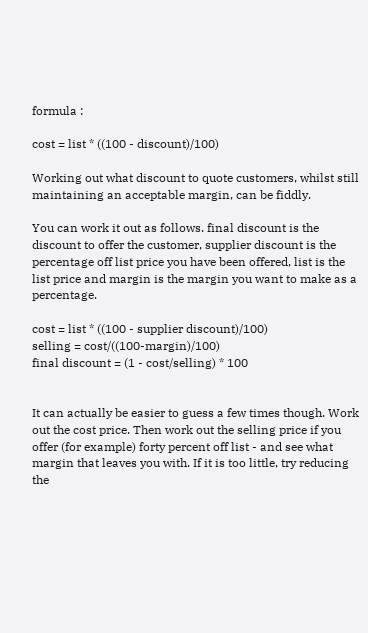formula :

cost = list * ((100 - discount)/100)

Working out what discount to quote customers, whilst still maintaining an acceptable margin, can be fiddly.

You can work it out as follows. final discount is the discount to offer the customer, supplier discount is the percentage off list price you have been offered, list is the list price and margin is the margin you want to make as a percentage.

cost = list * ((100 - supplier discount)/100)
selling = cost/((100-margin)/100)
final discount = (1 - cost/selling) * 100


It can actually be easier to guess a few times though. Work out the cost price. Then work out the selling price if you offer (for example) forty percent off list - and see what margin that leaves you with. If it is too little, try reducing the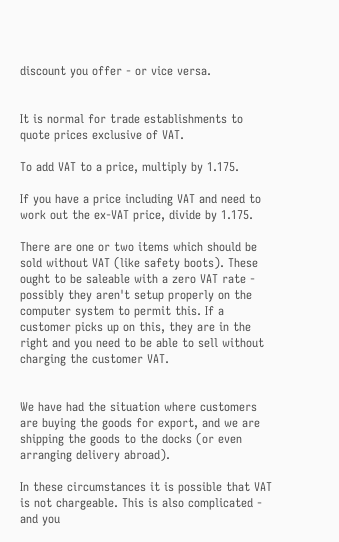discount you offer - or vice versa.


It is normal for trade establishments to quote prices exclusive of VAT.

To add VAT to a price, multiply by 1.175.

If you have a price including VAT and need to work out the ex-VAT price, divide by 1.175.

There are one or two items which should be sold without VAT (like safety boots). These ought to be saleable with a zero VAT rate - possibly they aren't setup properly on the computer system to permit this. If a customer picks up on this, they are in the right and you need to be able to sell without charging the customer VAT.


We have had the situation where customers are buying the goods for export, and we are shipping the goods to the docks (or even arranging delivery abroad).

In these circumstances it is possible that VAT is not chargeable. This is also complicated - and you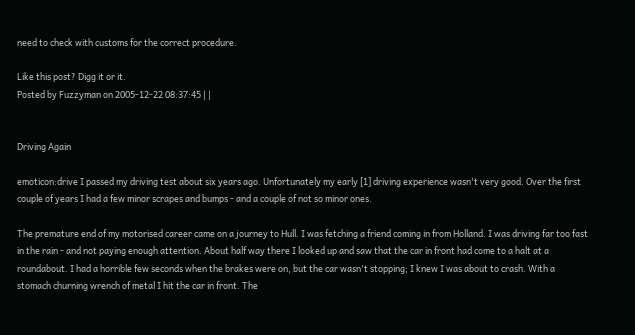need to check with customs for the correct procedure.

Like this post? Digg it or it.
Posted by Fuzzyman on 2005-12-22 08:37:45 | |


Driving Again

emoticon:drive I passed my driving test about six years ago. Unfortunately my early [1] driving experience wasn't very good. Over the first couple of years I had a few minor scrapes and bumps - and a couple of not so minor ones.

The premature end of my motorised career came on a journey to Hull. I was fetching a friend coming in from Holland. I was driving far too fast in the rain - and not paying enough attention. About half way there I looked up and saw that the car in front had come to a halt at a roundabout. I had a horrible few seconds when the brakes were on, but the car wasn't stopping; I knew I was about to crash. With a stomach churning wrench of metal I hit the car in front. The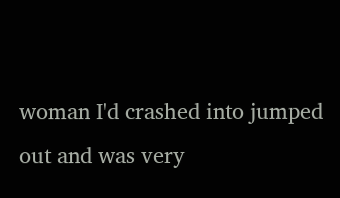woman I'd crashed into jumped out and was very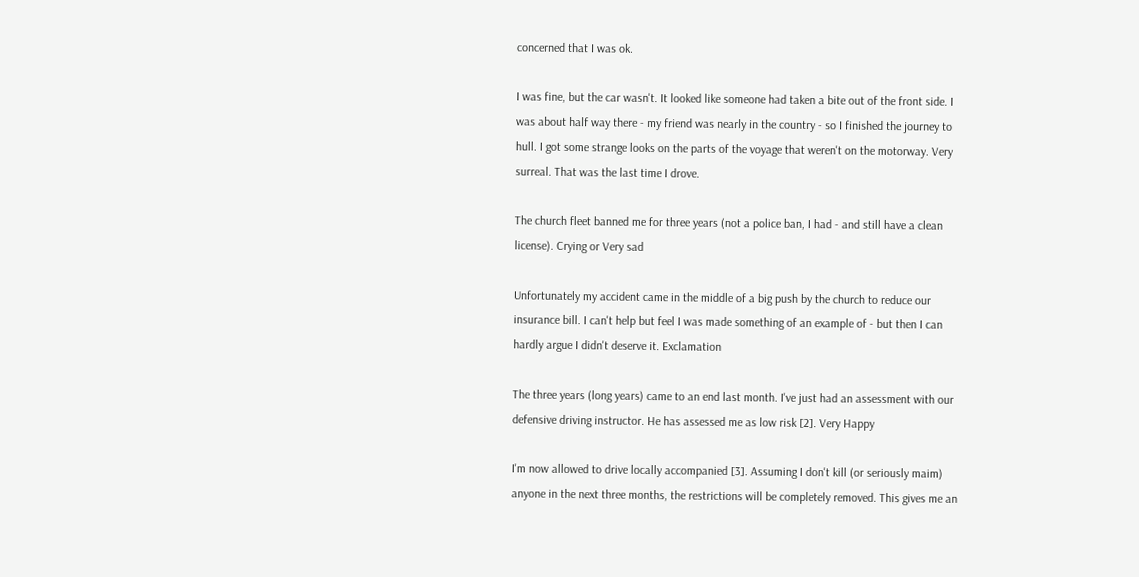concerned that I was ok.

I was fine, but the car wasn't. It looked like someone had taken a bite out of the front side. I was about half way there - my friend was nearly in the country - so I finished the journey to hull. I got some strange looks on the parts of the voyage that weren't on the motorway. Very surreal. That was the last time I drove.

The church fleet banned me for three years (not a police ban, I had - and still have a clean license). Crying or Very sad

Unfortunately my accident came in the middle of a big push by the church to reduce our insurance bill. I can't help but feel I was made something of an example of - but then I can hardly argue I didn't deserve it. Exclamation

The three years (long years) came to an end last month. I've just had an assessment with our defensive driving instructor. He has assessed me as low risk [2]. Very Happy

I'm now allowed to drive locally accompanied [3]. Assuming I don't kill (or seriously maim) anyone in the next three months, the restrictions will be completely removed. This gives me an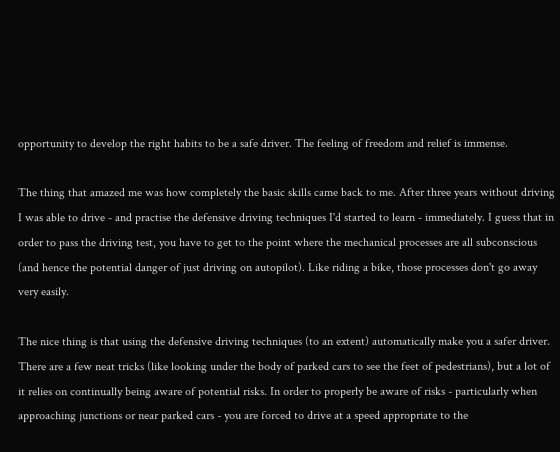opportunity to develop the right habits to be a safe driver. The feeling of freedom and relief is immense.

The thing that amazed me was how completely the basic skills came back to me. After three years without driving I was able to drive - and practise the defensive driving techniques I'd started to learn - immediately. I guess that in order to pass the driving test, you have to get to the point where the mechanical processes are all subconscious (and hence the potential danger of just driving on autopilot). Like riding a bike, those processes don't go away very easily.

The nice thing is that using the defensive driving techniques (to an extent) automatically make you a safer driver. There are a few neat tricks (like looking under the body of parked cars to see the feet of pedestrians), but a lot of it relies on continually being aware of potential risks. In order to properly be aware of risks - particularly when approaching junctions or near parked cars - you are forced to drive at a speed appropriate to the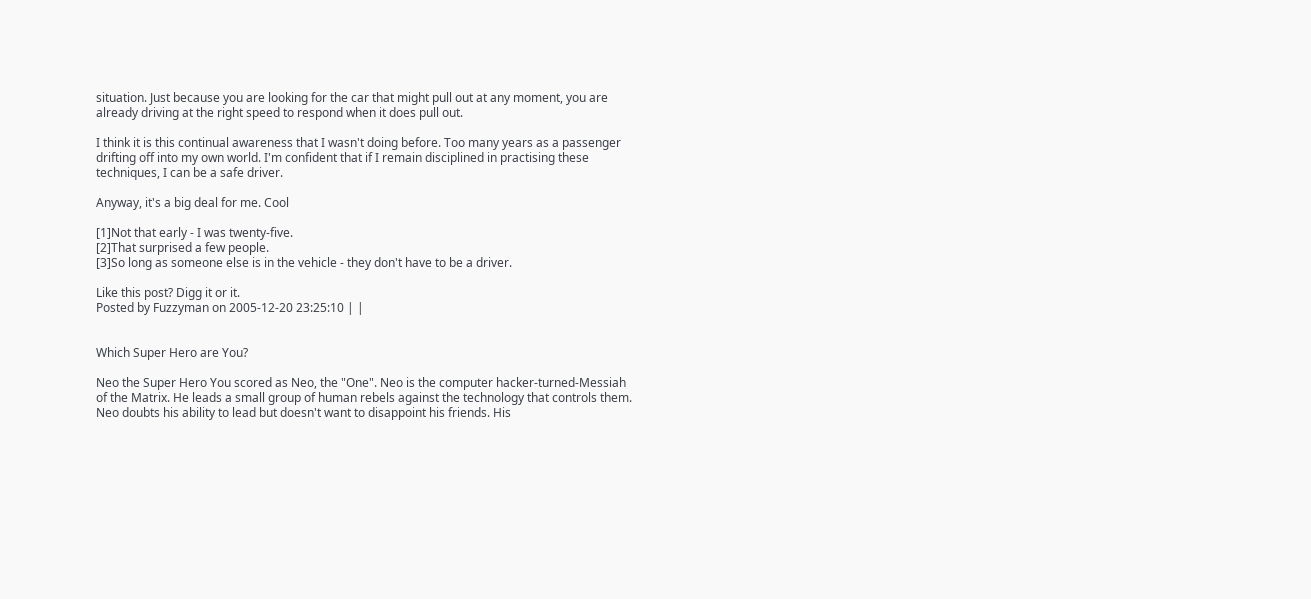situation. Just because you are looking for the car that might pull out at any moment, you are already driving at the right speed to respond when it does pull out.

I think it is this continual awareness that I wasn't doing before. Too many years as a passenger drifting off into my own world. I'm confident that if I remain disciplined in practising these techniques, I can be a safe driver.

Anyway, it's a big deal for me. Cool

[1]Not that early - I was twenty-five.
[2]That surprised a few people.
[3]So long as someone else is in the vehicle - they don't have to be a driver.

Like this post? Digg it or it.
Posted by Fuzzyman on 2005-12-20 23:25:10 | |


Which Super Hero are You?

Neo the Super Hero You scored as Neo, the "One". Neo is the computer hacker-turned-Messiah of the Matrix. He leads a small group of human rebels against the technology that controls them. Neo doubts his ability to lead but doesn't want to disappoint his friends. His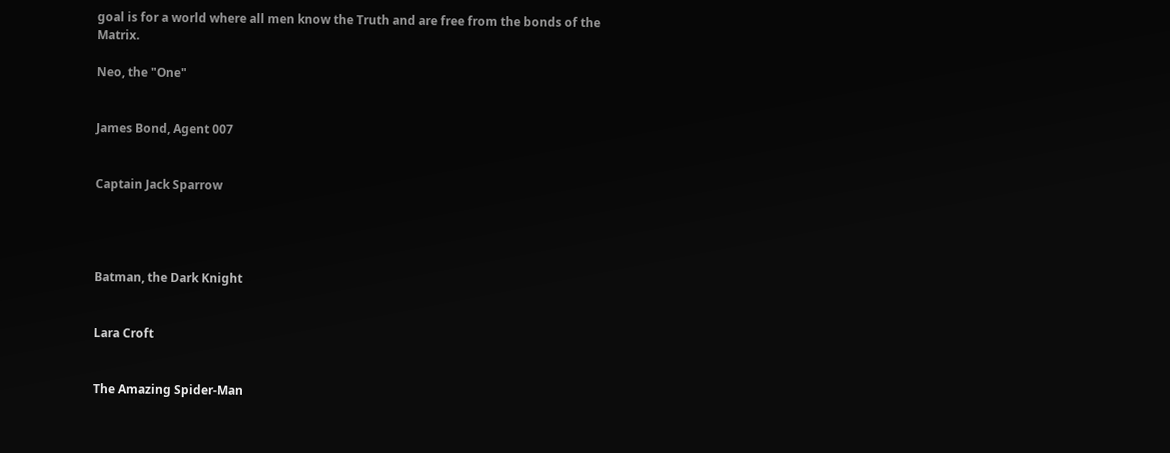goal is for a world where all men know the Truth and are free from the bonds of the Matrix.

Neo, the "One"


James Bond, Agent 007


Captain Jack Sparrow




Batman, the Dark Knight


Lara Croft


The Amazing Spider-Man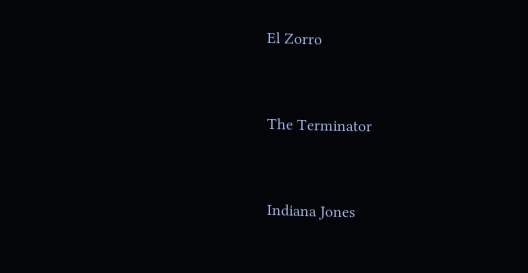El Zorro


The Terminator


Indiana Jones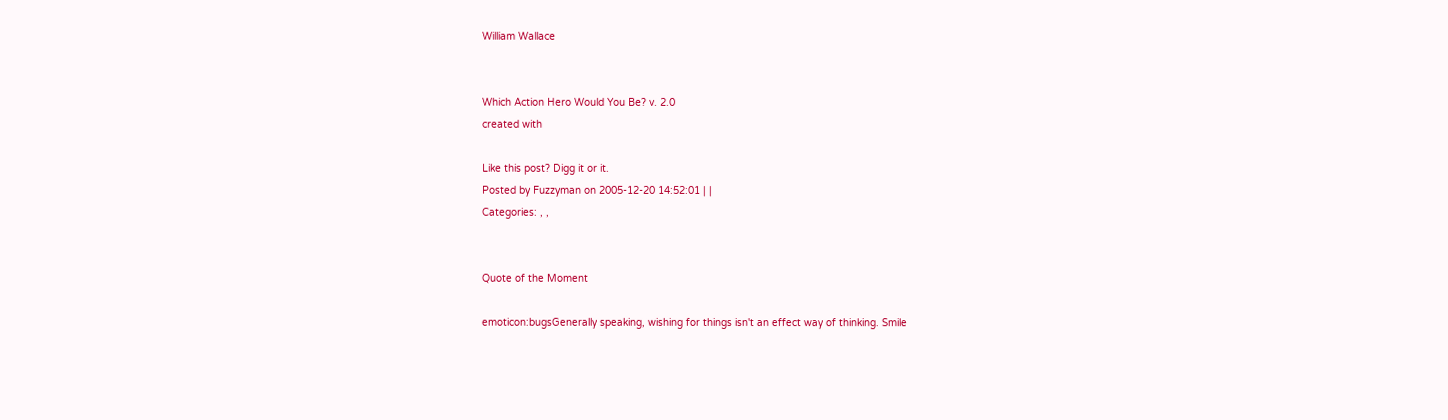William Wallace


Which Action Hero Would You Be? v. 2.0
created with

Like this post? Digg it or it.
Posted by Fuzzyman on 2005-12-20 14:52:01 | |
Categories: , ,


Quote of the Moment

emoticon:bugsGenerally speaking, wishing for things isn't an effect way of thinking. Smile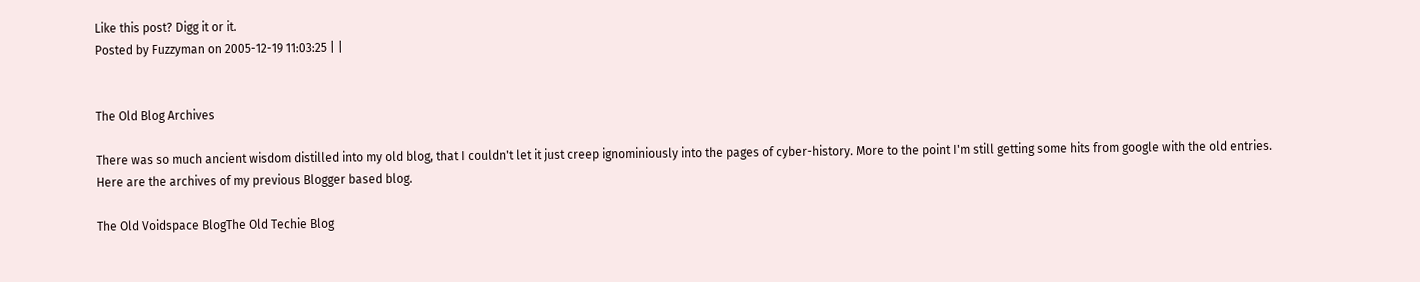Like this post? Digg it or it.
Posted by Fuzzyman on 2005-12-19 11:03:25 | |


The Old Blog Archives

There was so much ancient wisdom distilled into my old blog, that I couldn't let it just creep ignominiously into the pages of cyber-history. More to the point I'm still getting some hits from google with the old entries. Here are the archives of my previous Blogger based blog.

The Old Voidspace BlogThe Old Techie Blog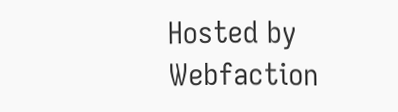Hosted by Webfaction